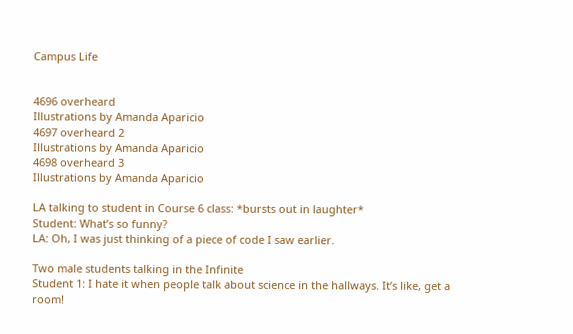Campus Life


4696 overheard
Illustrations by Amanda Aparicio
4697 overheard 2
Illustrations by Amanda Aparicio
4698 overheard 3
Illustrations by Amanda Aparicio

LA talking to student in Course 6 class: *bursts out in laughter*
Student: What’s so funny?
LA: Oh, I was just thinking of a piece of code I saw earlier.

Two male students talking in the Infinite
Student 1: I hate it when people talk about science in the hallways. It’s like, get a room!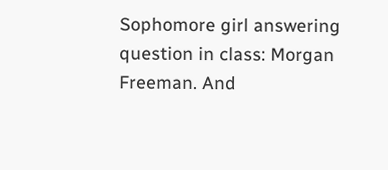Sophomore girl answering question in class: Morgan Freeman. And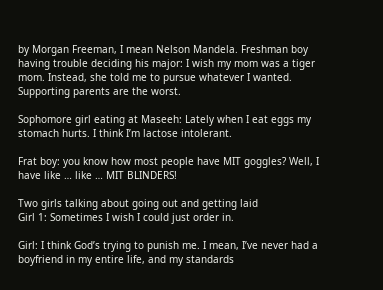by Morgan Freeman, I mean Nelson Mandela. Freshman boy having trouble deciding his major: I wish my mom was a tiger mom. Instead, she told me to pursue whatever I wanted. Supporting parents are the worst.

Sophomore girl eating at Maseeh: Lately when I eat eggs my stomach hurts. I think I’m lactose intolerant.

Frat boy: you know how most people have MIT goggles? Well, I have like … like … MIT BLINDERS!

Two girls talking about going out and getting laid
Girl 1: Sometimes I wish I could just order in.

Girl: I think God’s trying to punish me. I mean, I’ve never had a boyfriend in my entire life, and my standards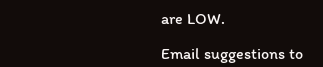are LOW.

Email suggestions to